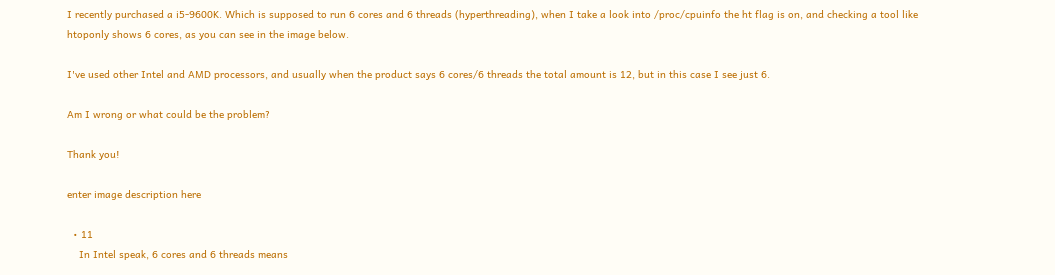I recently purchased a i5-9600K. Which is supposed to run 6 cores and 6 threads (hyperthreading), when I take a look into /proc/cpuinfo the ht flag is on, and checking a tool like htoponly shows 6 cores, as you can see in the image below.

I've used other Intel and AMD processors, and usually when the product says 6 cores/6 threads the total amount is 12, but in this case I see just 6.

Am I wrong or what could be the problem?

Thank you!

enter image description here

  • 11
    In Intel speak, 6 cores and 6 threads means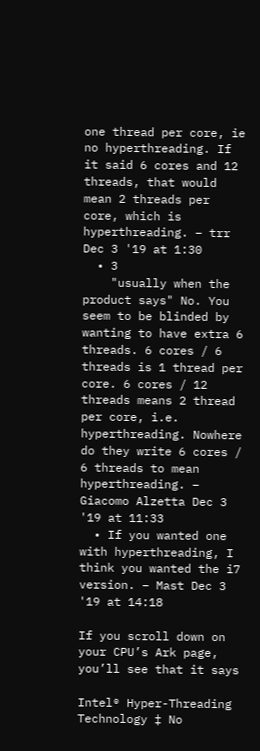one thread per core, ie no hyperthreading. If it said 6 cores and 12 threads, that would mean 2 threads per core, which is hyperthreading. – trr Dec 3 '19 at 1:30
  • 3
    "usually when the product says" No. You seem to be blinded by wanting to have extra 6 threads. 6 cores / 6 threads is 1 thread per core. 6 cores / 12 threads means 2 thread per core, i.e. hyperthreading. Nowhere do they write 6 cores / 6 threads to mean hyperthreading. – Giacomo Alzetta Dec 3 '19 at 11:33
  • If you wanted one with hyperthreading, I think you wanted the i7 version. – Mast Dec 3 '19 at 14:18

If you scroll down on your CPU’s Ark page, you’ll see that it says

Intel® Hyper-Threading Technology ‡ No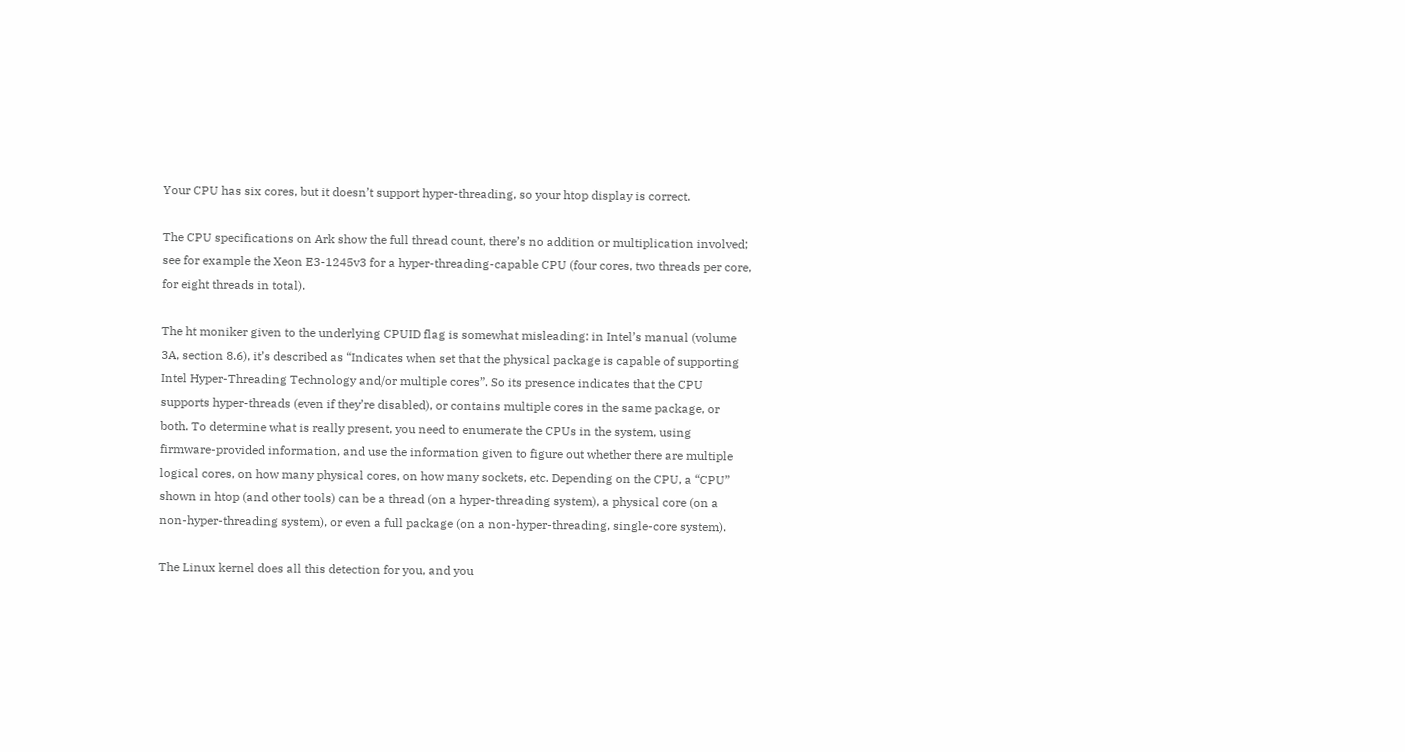Your CPU has six cores, but it doesn’t support hyper-threading, so your htop display is correct.

The CPU specifications on Ark show the full thread count, there’s no addition or multiplication involved; see for example the Xeon E3-1245v3 for a hyper-threading-capable CPU (four cores, two threads per core, for eight threads in total).

The ht moniker given to the underlying CPUID flag is somewhat misleading: in Intel’s manual (volume 3A, section 8.6), it’s described as “Indicates when set that the physical package is capable of supporting Intel Hyper-Threading Technology and/or multiple cores”. So its presence indicates that the CPU supports hyper-threads (even if they’re disabled), or contains multiple cores in the same package, or both. To determine what is really present, you need to enumerate the CPUs in the system, using firmware-provided information, and use the information given to figure out whether there are multiple logical cores, on how many physical cores, on how many sockets, etc. Depending on the CPU, a “CPU” shown in htop (and other tools) can be a thread (on a hyper-threading system), a physical core (on a non-hyper-threading system), or even a full package (on a non-hyper-threading, single-core system).

The Linux kernel does all this detection for you, and you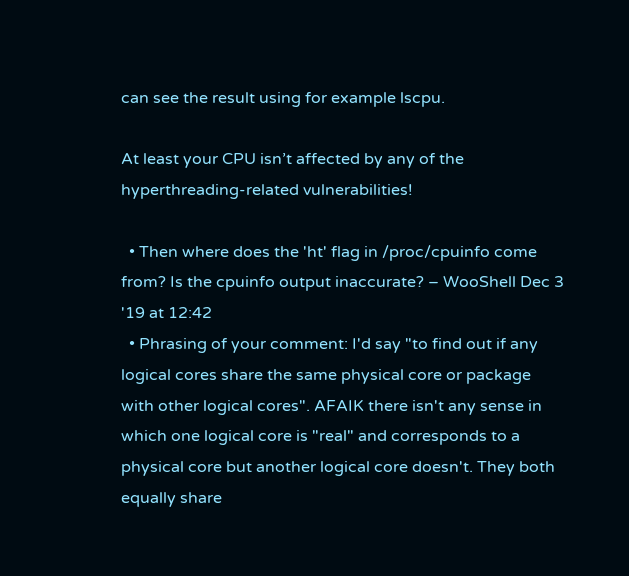can see the result using for example lscpu.

At least your CPU isn’t affected by any of the hyperthreading-related vulnerabilities!

  • Then where does the 'ht' flag in /proc/cpuinfo come from? Is the cpuinfo output inaccurate? – WooShell Dec 3 '19 at 12:42
  • Phrasing of your comment: I'd say "to find out if any logical cores share the same physical core or package with other logical cores". AFAIK there isn't any sense in which one logical core is "real" and corresponds to a physical core but another logical core doesn't. They both equally share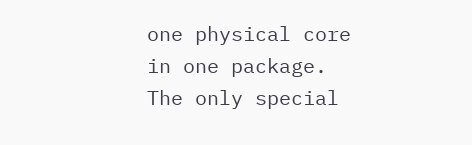one physical core in one package. The only special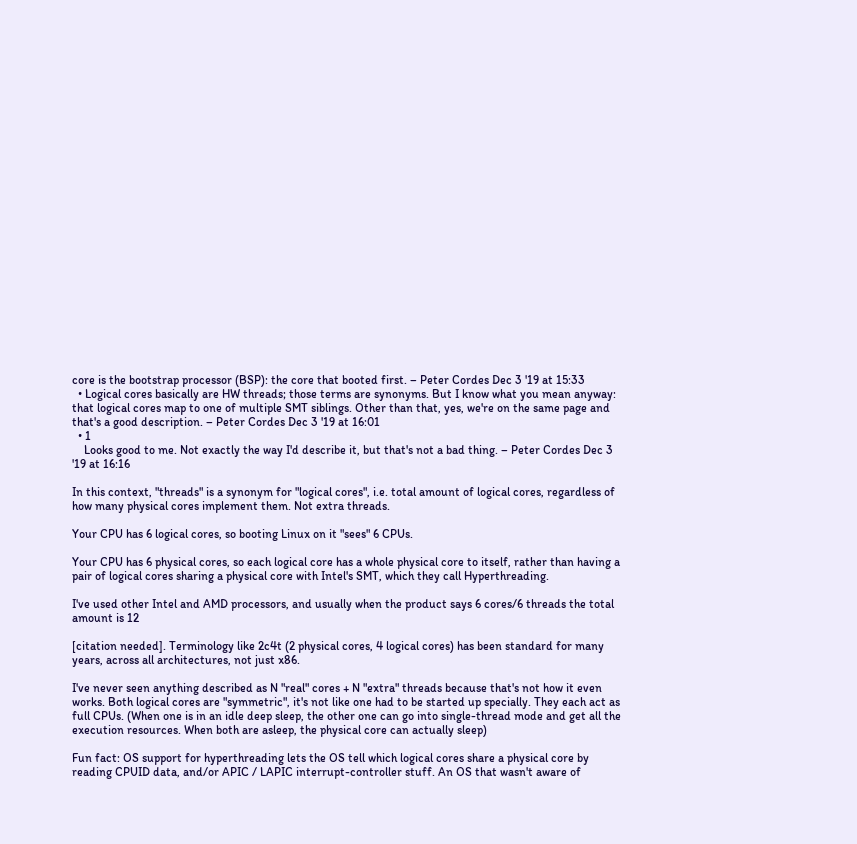core is the bootstrap processor (BSP): the core that booted first. – Peter Cordes Dec 3 '19 at 15:33
  • Logical cores basically are HW threads; those terms are synonyms. But I know what you mean anyway: that logical cores map to one of multiple SMT siblings. Other than that, yes, we're on the same page and that's a good description. – Peter Cordes Dec 3 '19 at 16:01
  • 1
    Looks good to me. Not exactly the way I'd describe it, but that's not a bad thing. – Peter Cordes Dec 3 '19 at 16:16

In this context, "threads" is a synonym for "logical cores", i.e. total amount of logical cores, regardless of how many physical cores implement them. Not extra threads.

Your CPU has 6 logical cores, so booting Linux on it "sees" 6 CPUs.

Your CPU has 6 physical cores, so each logical core has a whole physical core to itself, rather than having a pair of logical cores sharing a physical core with Intel's SMT, which they call Hyperthreading.

I've used other Intel and AMD processors, and usually when the product says 6 cores/6 threads the total amount is 12

[citation needed]. Terminology like 2c4t (2 physical cores, 4 logical cores) has been standard for many years, across all architectures, not just x86.

I've never seen anything described as N "real" cores + N "extra" threads because that's not how it even works. Both logical cores are "symmetric", it's not like one had to be started up specially. They each act as full CPUs. (When one is in an idle deep sleep, the other one can go into single-thread mode and get all the execution resources. When both are asleep, the physical core can actually sleep)

Fun fact: OS support for hyperthreading lets the OS tell which logical cores share a physical core by reading CPUID data, and/or APIC / LAPIC interrupt-controller stuff. An OS that wasn't aware of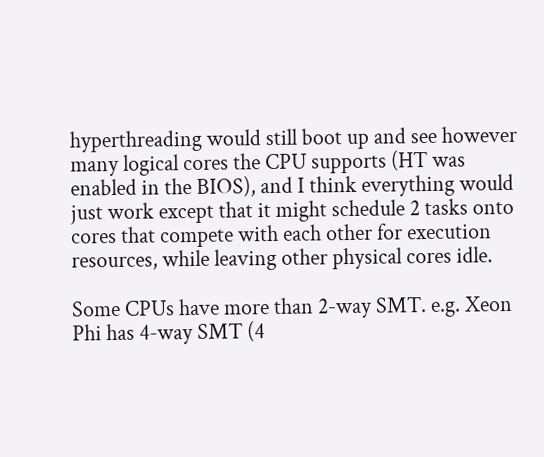hyperthreading would still boot up and see however many logical cores the CPU supports (HT was enabled in the BIOS), and I think everything would just work except that it might schedule 2 tasks onto cores that compete with each other for execution resources, while leaving other physical cores idle.

Some CPUs have more than 2-way SMT. e.g. Xeon Phi has 4-way SMT (4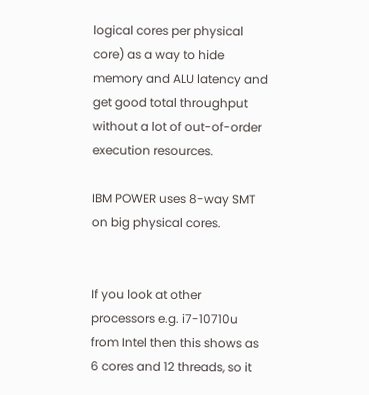logical cores per physical core) as a way to hide memory and ALU latency and get good total throughput without a lot of out-of-order execution resources.

IBM POWER uses 8-way SMT on big physical cores.


If you look at other processors e.g. i7-10710u from Intel then this shows as 6 cores and 12 threads, so it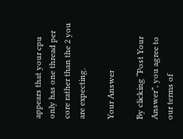appears that your cpu only has one thread per core rather than the 2 you are expecting.

Your Answer

By clicking “Post Your Answer”, you agree to our terms of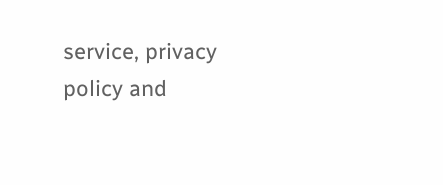service, privacy policy and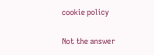cookie policy

Not the answer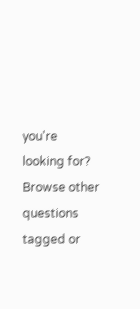you're looking for? Browse other questions tagged or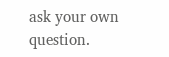ask your own question.